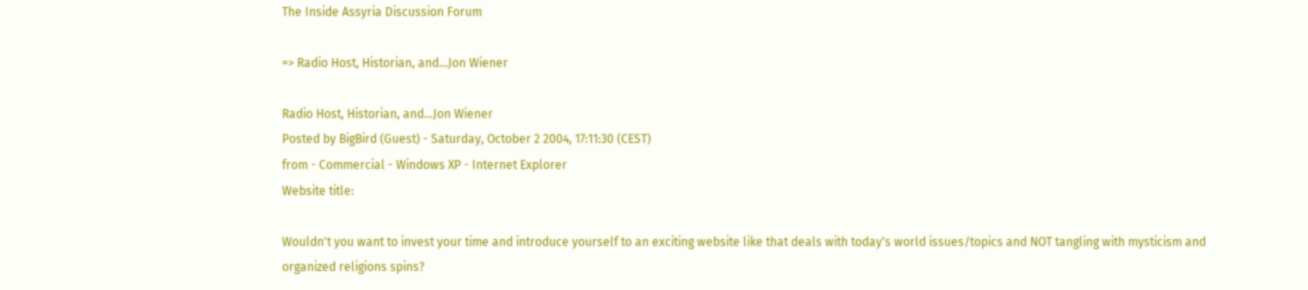The Inside Assyria Discussion Forum

=> Radio Host, Historian, and...Jon Wiener

Radio Host, Historian, and...Jon Wiener
Posted by BigBird (Guest) - Saturday, October 2 2004, 17:11:30 (CEST)
from - Commercial - Windows XP - Internet Explorer
Website title:

Wouldn't you want to invest your time and introduce yourself to an exciting website like that deals with today's world issues/topics and NOT tangling with mysticism and organized religions spins?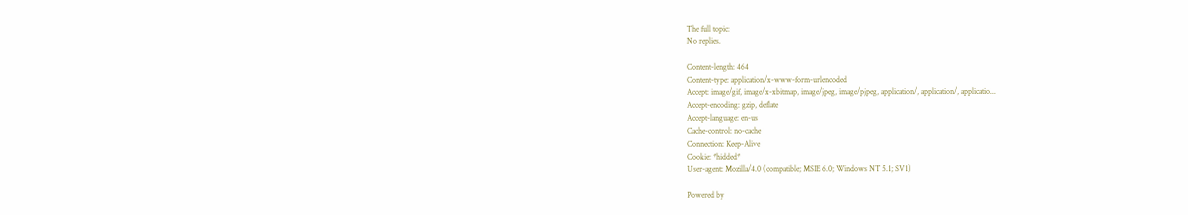The full topic:
No replies.

Content-length: 464
Content-type: application/x-www-form-urlencoded
Accept: image/gif, image/x-xbitmap, image/jpeg, image/pjpeg, application/, application/, applicatio...
Accept-encoding: gzip, deflate
Accept-language: en-us
Cache-control: no-cache
Connection: Keep-Alive
Cookie: *hidded*
User-agent: Mozilla/4.0 (compatible; MSIE 6.0; Windows NT 5.1; SV1)

Powered by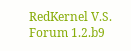RedKernel V.S. Forum 1.2.b9